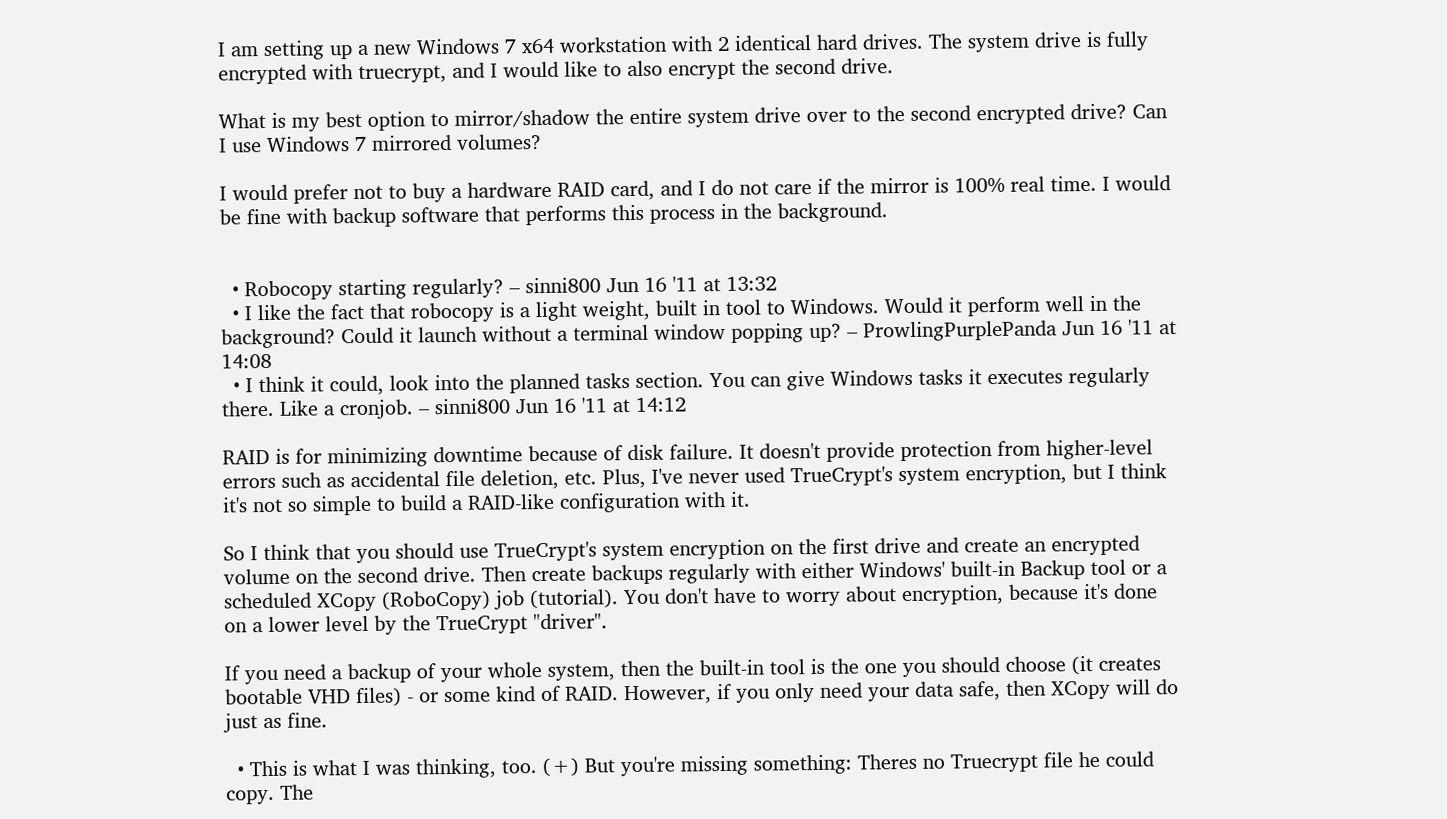I am setting up a new Windows 7 x64 workstation with 2 identical hard drives. The system drive is fully encrypted with truecrypt, and I would like to also encrypt the second drive.

What is my best option to mirror/shadow the entire system drive over to the second encrypted drive? Can I use Windows 7 mirrored volumes?

I would prefer not to buy a hardware RAID card, and I do not care if the mirror is 100% real time. I would be fine with backup software that performs this process in the background.


  • Robocopy starting regularly? – sinni800 Jun 16 '11 at 13:32
  • I like the fact that robocopy is a light weight, built in tool to Windows. Would it perform well in the background? Could it launch without a terminal window popping up? – ProwlingPurplePanda Jun 16 '11 at 14:08
  • I think it could, look into the planned tasks section. You can give Windows tasks it executes regularly there. Like a cronjob. – sinni800 Jun 16 '11 at 14:12

RAID is for minimizing downtime because of disk failure. It doesn't provide protection from higher-level errors such as accidental file deletion, etc. Plus, I've never used TrueCrypt's system encryption, but I think it's not so simple to build a RAID-like configuration with it.

So I think that you should use TrueCrypt's system encryption on the first drive and create an encrypted volume on the second drive. Then create backups regularly with either Windows' built-in Backup tool or a scheduled XCopy (RoboCopy) job (tutorial). You don't have to worry about encryption, because it's done on a lower level by the TrueCrypt "driver".

If you need a backup of your whole system, then the built-in tool is the one you should choose (it creates bootable VHD files) - or some kind of RAID. However, if you only need your data safe, then XCopy will do just as fine.

  • This is what I was thinking, too. (+) But you're missing something: Theres no Truecrypt file he could copy. The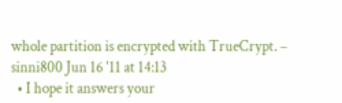whole partition is encrypted with TrueCrypt. – sinni800 Jun 16 '11 at 14:13
  • I hope it answers your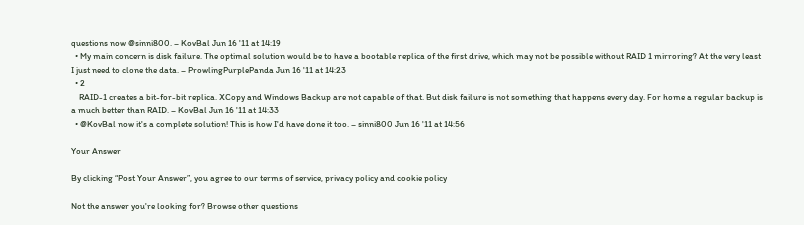questions now @sinni800. – KovBal Jun 16 '11 at 14:19
  • My main concern is disk failure. The optimal solution would be to have a bootable replica of the first drive, which may not be possible without RAID 1 mirroring? At the very least I just need to clone the data. – ProwlingPurplePanda Jun 16 '11 at 14:23
  • 2
    RAID-1 creates a bit-for-bit replica. XCopy and Windows Backup are not capable of that. But disk failure is not something that happens every day. For home a regular backup is a much better than RAID. – KovBal Jun 16 '11 at 14:33
  • @KovBal now it's a complete solution! This is how I'd have done it too. – sinni800 Jun 16 '11 at 14:56

Your Answer

By clicking “Post Your Answer”, you agree to our terms of service, privacy policy and cookie policy

Not the answer you're looking for? Browse other questions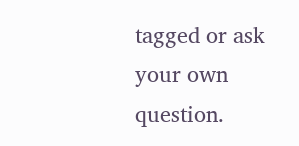tagged or ask your own question.